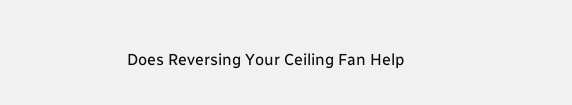Does Reversing Your Ceiling Fan Help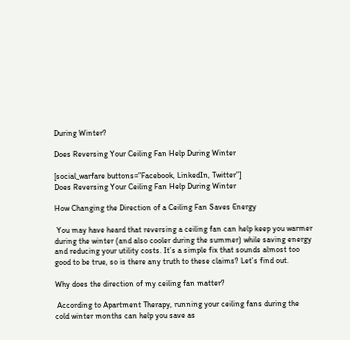During Winter?

Does Reversing Your Ceiling Fan Help During Winter

[social_warfare buttons=”Facebook, LinkedIn, Twitter”]
Does Reversing Your Ceiling Fan Help During Winter

How Changing the Direction of a Ceiling Fan Saves Energy

 You may have heard that reversing a ceiling fan can help keep you warmer during the winter (and also cooler during the summer) while saving energy and reducing your utility costs. It’s a simple fix that sounds almost too good to be true, so is there any truth to these claims? Let’s find out.

Why does the direction of my ceiling fan matter?

 According to Apartment Therapy, running your ceiling fans during the cold winter months can help you save as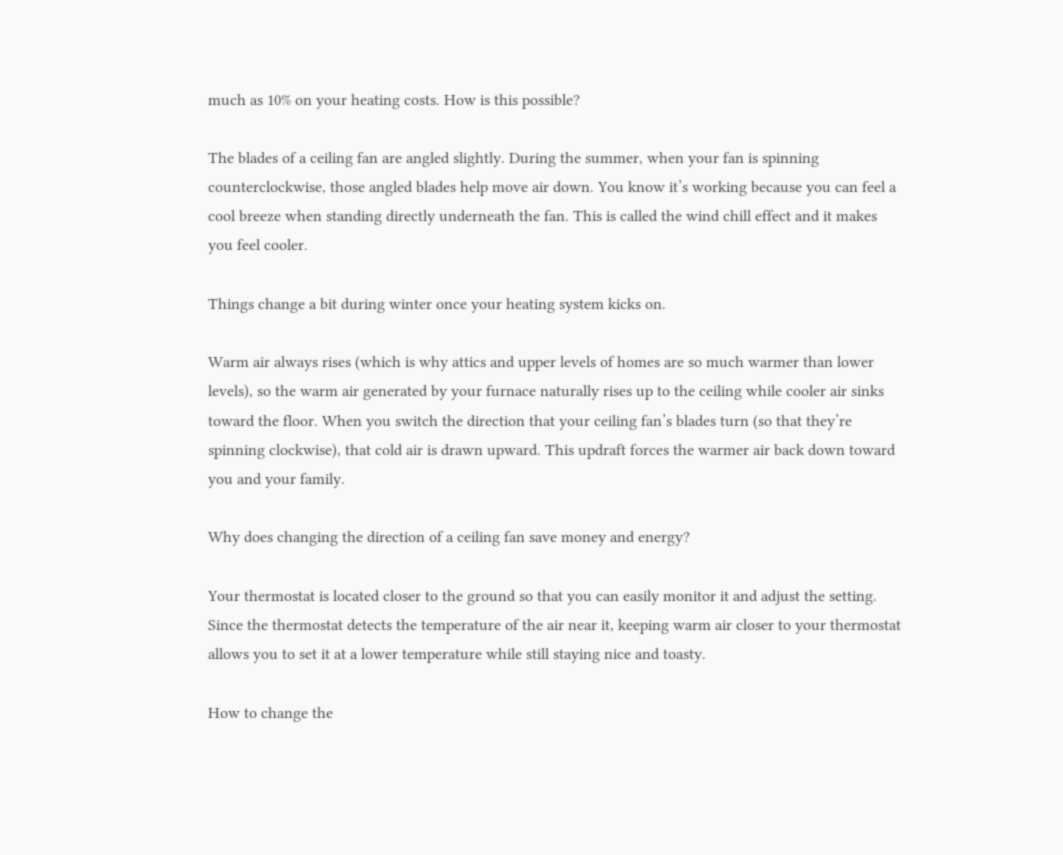much as 10% on your heating costs. How is this possible?

The blades of a ceiling fan are angled slightly. During the summer, when your fan is spinning counterclockwise, those angled blades help move air down. You know it’s working because you can feel a cool breeze when standing directly underneath the fan. This is called the wind chill effect and it makes you feel cooler.

Things change a bit during winter once your heating system kicks on.

Warm air always rises (which is why attics and upper levels of homes are so much warmer than lower levels), so the warm air generated by your furnace naturally rises up to the ceiling while cooler air sinks toward the floor. When you switch the direction that your ceiling fan’s blades turn (so that they’re spinning clockwise), that cold air is drawn upward. This updraft forces the warmer air back down toward you and your family.

Why does changing the direction of a ceiling fan save money and energy?

Your thermostat is located closer to the ground so that you can easily monitor it and adjust the setting. Since the thermostat detects the temperature of the air near it, keeping warm air closer to your thermostat allows you to set it at a lower temperature while still staying nice and toasty.

How to change the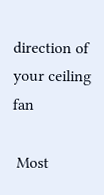direction of your ceiling fan

 Most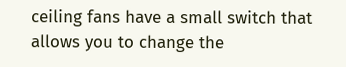ceiling fans have a small switch that allows you to change the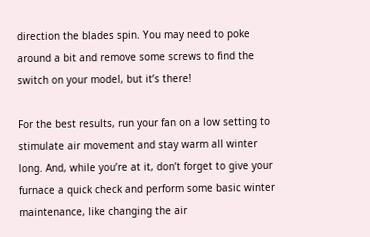direction the blades spin. You may need to poke around a bit and remove some screws to find the switch on your model, but it’s there!

For the best results, run your fan on a low setting to stimulate air movement and stay warm all winter long. And, while you’re at it, don’t forget to give your furnace a quick check and perform some basic winter maintenance, like changing the air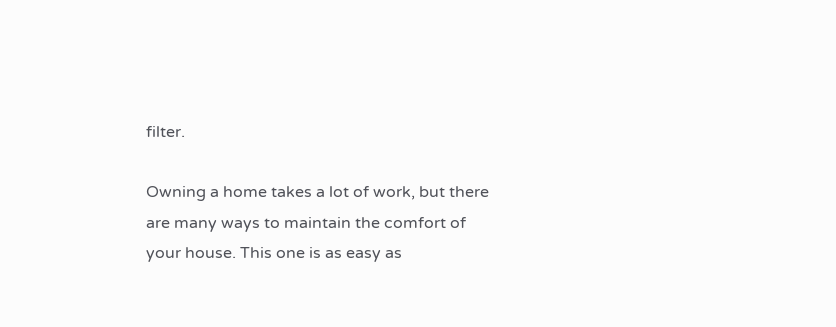filter.

Owning a home takes a lot of work, but there are many ways to maintain the comfort of your house. This one is as easy as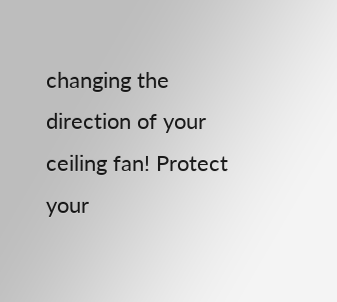changing the direction of your ceiling fan! Protect your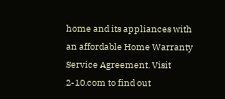home and its appliances with an affordable Home Warranty Service Agreement. Visit 2-10.com to find out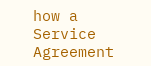how a Service Agreement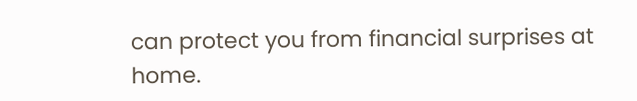can protect you from financial surprises at home.